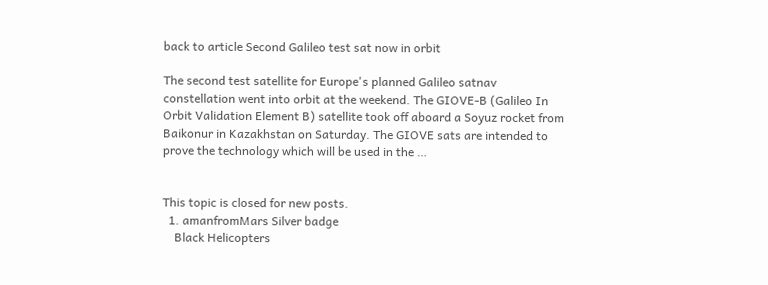back to article Second Galileo test sat now in orbit

The second test satellite for Europe's planned Galileo satnav constellation went into orbit at the weekend. The GIOVE-B (Galileo In Orbit Validation Element B) satellite took off aboard a Soyuz rocket from Baikonur in Kazakhstan on Saturday. The GIOVE sats are intended to prove the technology which will be used in the …


This topic is closed for new posts.
  1. amanfromMars Silver badge
    Black Helicopters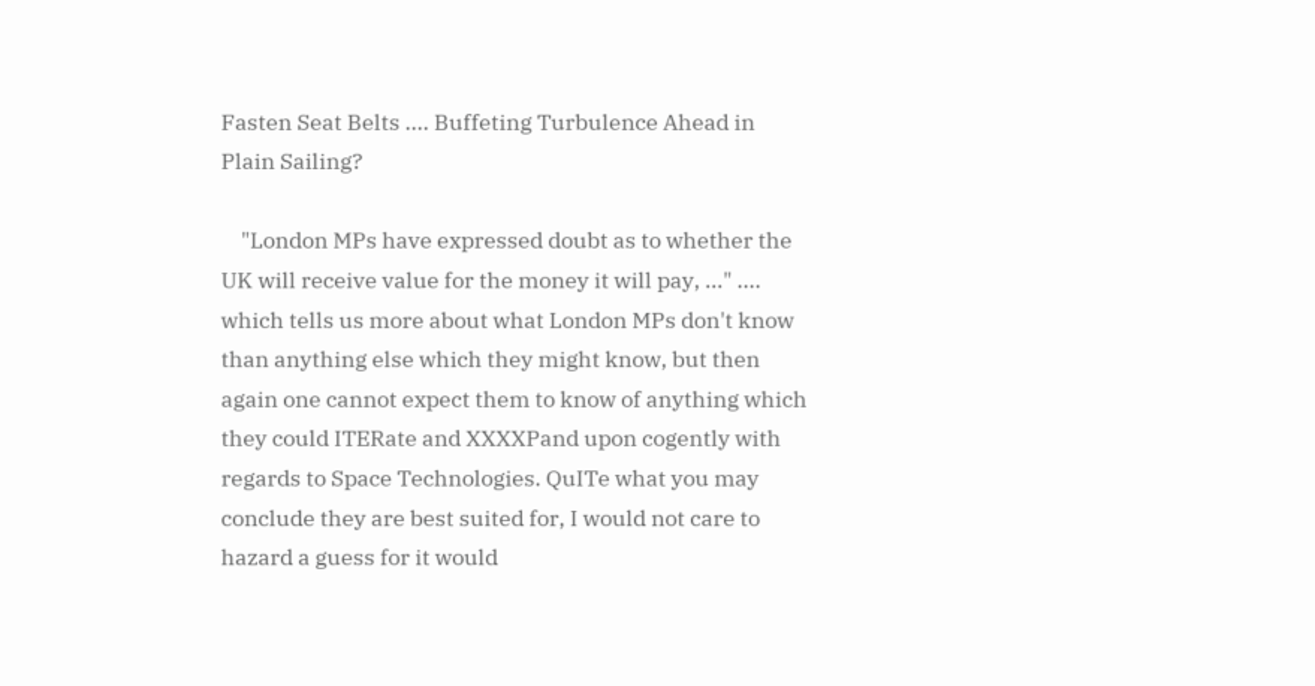Fasten Seat Belts .... Buffeting Turbulence Ahead in Plain Sailing?

    "London MPs have expressed doubt as to whether the UK will receive value for the money it will pay, ..." .... which tells us more about what London MPs don't know than anything else which they might know, but then again one cannot expect them to know of anything which they could ITERate and XXXXPand upon cogently with regards to Space Technologies. QuITe what you may conclude they are best suited for, I would not care to hazard a guess for it would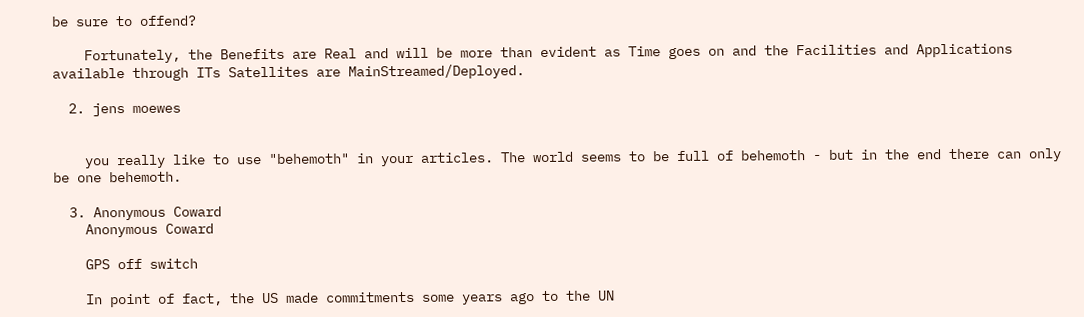be sure to offend?

    Fortunately, the Benefits are Real and will be more than evident as Time goes on and the Facilities and Applications available through ITs Satellites are MainStreamed/Deployed.

  2. jens moewes


    you really like to use "behemoth" in your articles. The world seems to be full of behemoth - but in the end there can only be one behemoth.

  3. Anonymous Coward
    Anonymous Coward

    GPS off switch

    In point of fact, the US made commitments some years ago to the UN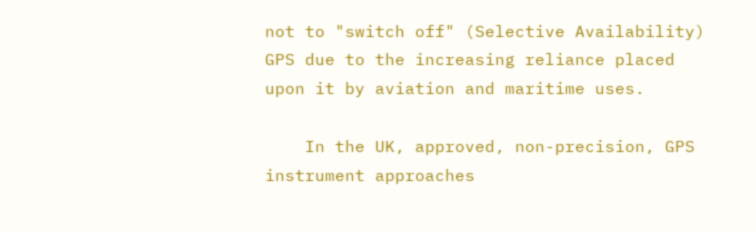not to "switch off" (Selective Availability) GPS due to the increasing reliance placed upon it by aviation and maritime uses.

    In the UK, approved, non-precision, GPS instrument approaches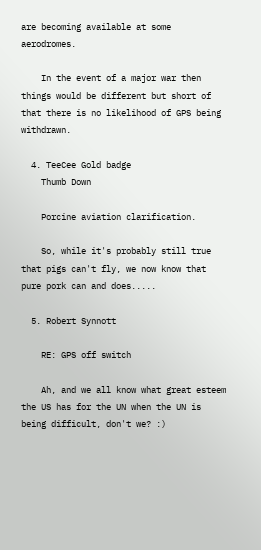are becoming available at some aerodromes.

    In the event of a major war then things would be different but short of that there is no likelihood of GPS being withdrawn.

  4. TeeCee Gold badge
    Thumb Down

    Porcine aviation clarification.

    So, while it's probably still true that pigs can't fly, we now know that pure pork can and does.....

  5. Robert Synnott

    RE: GPS off switch

    Ah, and we all know what great esteem the US has for the UN when the UN is being difficult, don't we? :)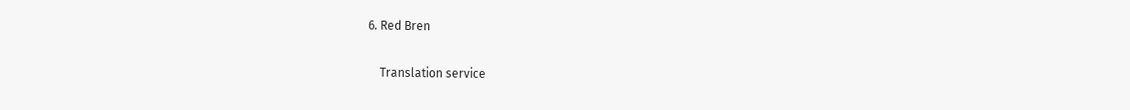6. Red Bren

    Translation service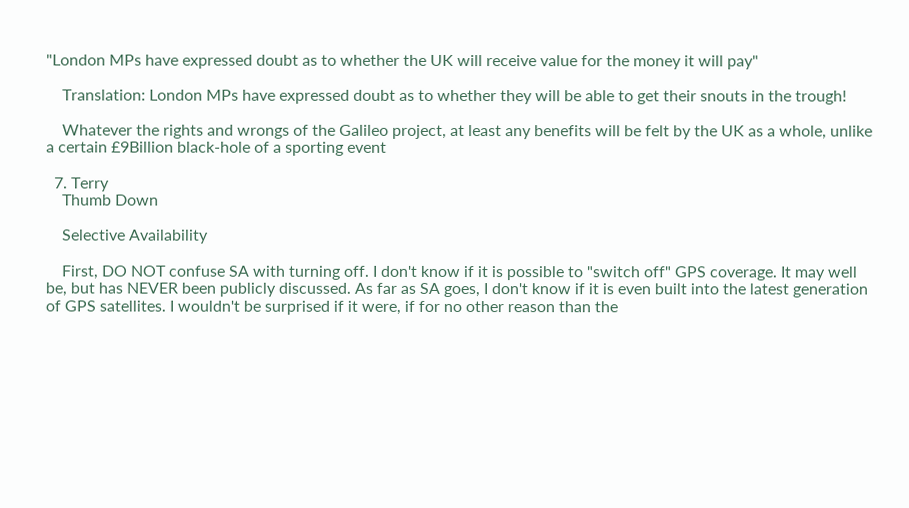"London MPs have expressed doubt as to whether the UK will receive value for the money it will pay"

    Translation: London MPs have expressed doubt as to whether they will be able to get their snouts in the trough!

    Whatever the rights and wrongs of the Galileo project, at least any benefits will be felt by the UK as a whole, unlike a certain £9Billion black-hole of a sporting event

  7. Terry
    Thumb Down

    Selective Availability

    First, DO NOT confuse SA with turning off. I don't know if it is possible to "switch off" GPS coverage. It may well be, but has NEVER been publicly discussed. As far as SA goes, I don't know if it is even built into the latest generation of GPS satellites. I wouldn't be surprised if it were, if for no other reason than the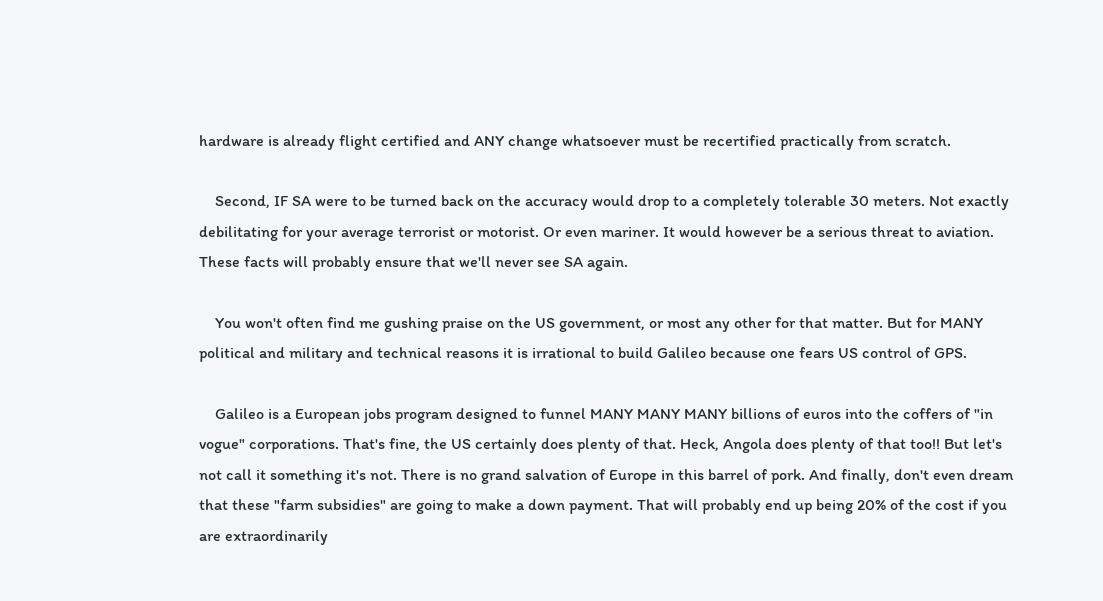hardware is already flight certified and ANY change whatsoever must be recertified practically from scratch.

    Second, IF SA were to be turned back on the accuracy would drop to a completely tolerable 30 meters. Not exactly debilitating for your average terrorist or motorist. Or even mariner. It would however be a serious threat to aviation. These facts will probably ensure that we'll never see SA again.

    You won't often find me gushing praise on the US government, or most any other for that matter. But for MANY political and military and technical reasons it is irrational to build Galileo because one fears US control of GPS.

    Galileo is a European jobs program designed to funnel MANY MANY MANY billions of euros into the coffers of "in vogue" corporations. That's fine, the US certainly does plenty of that. Heck, Angola does plenty of that too!! But let's not call it something it's not. There is no grand salvation of Europe in this barrel of pork. And finally, don't even dream that these "farm subsidies" are going to make a down payment. That will probably end up being 20% of the cost if you are extraordinarily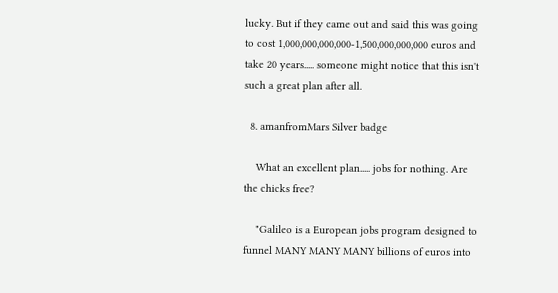lucky. But if they came out and said this was going to cost 1,000,000,000,000-1,500,000,000,000 euros and take 20 years..... someone might notice that this isn't such a great plan after all.

  8. amanfromMars Silver badge

    What an excellent plan..... jobs for nothing. Are the chicks free?

    "Galileo is a European jobs program designed to funnel MANY MANY MANY billions of euros into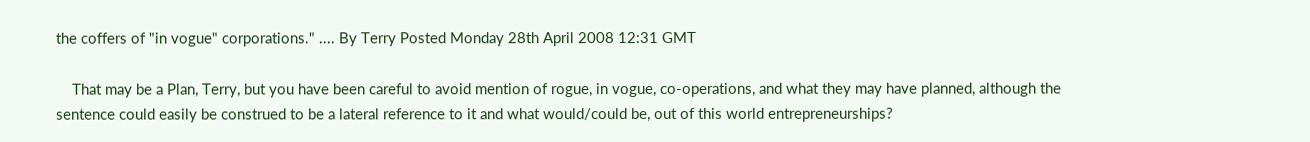the coffers of "in vogue" corporations." .... By Terry Posted Monday 28th April 2008 12:31 GMT

    That may be a Plan, Terry, but you have been careful to avoid mention of rogue, in vogue, co-operations, and what they may have planned, although the sentence could easily be construed to be a lateral reference to it and what would/could be, out of this world entrepreneurships?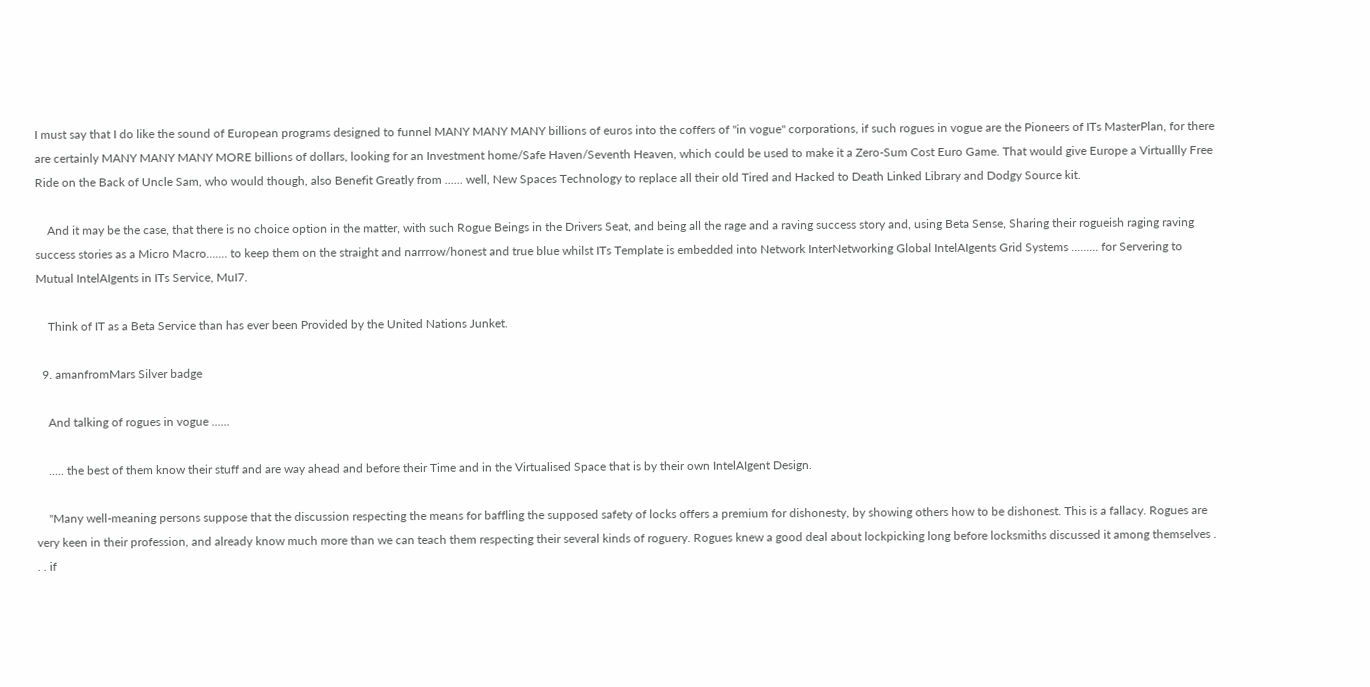I must say that I do like the sound of European programs designed to funnel MANY MANY MANY billions of euros into the coffers of "in vogue" corporations, if such rogues in vogue are the Pioneers of ITs MasterPlan, for there are certainly MANY MANY MANY MORE billions of dollars, looking for an Investment home/Safe Haven/Seventh Heaven, which could be used to make it a Zero-Sum Cost Euro Game. That would give Europe a Virtuallly Free Ride on the Back of Uncle Sam, who would though, also Benefit Greatly from ...... well, New Spaces Technology to replace all their old Tired and Hacked to Death Linked Library and Dodgy Source kit.

    And it may be the case, that there is no choice option in the matter, with such Rogue Beings in the Drivers Seat, and being all the rage and a raving success story and, using Beta Sense, Sharing their rogueish raging raving success stories as a Micro Macro....... to keep them on the straight and narrrow/honest and true blue whilst ITs Template is embedded into Network InterNetworking Global IntelAIgents Grid Systems ......... for Servering to Mutual IntelAIgents in ITs Service, MuI7.

    Think of IT as a Beta Service than has ever been Provided by the United Nations Junket.

  9. amanfromMars Silver badge

    And talking of rogues in vogue ......

    ..... the best of them know their stuff and are way ahead and before their Time and in the Virtualised Space that is by their own IntelAIgent Design.

    "Many well-meaning persons suppose that the discussion respecting the means for baffling the supposed safety of locks offers a premium for dishonesty, by showing others how to be dishonest. This is a fallacy. Rogues are very keen in their profession, and already know much more than we can teach them respecting their several kinds of roguery. Rogues knew a good deal about lockpicking long before locksmiths discussed it among themselves . . . if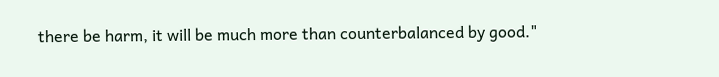there be harm, it will be much more than counterbalanced by good."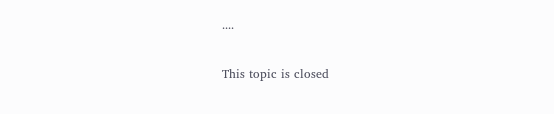....

This topic is closed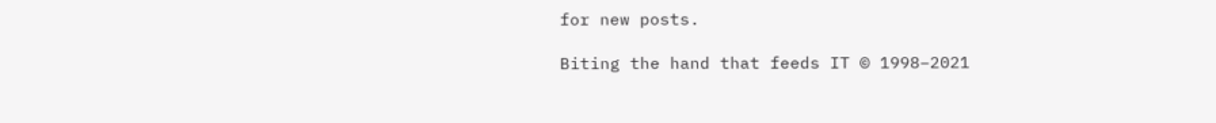for new posts.

Biting the hand that feeds IT © 1998–2021